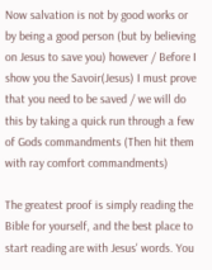Now salvation is not by good works or by being a good person (but by believing on Jesus to save you) however / Before I show you the Savoir(Jesus) I must prove that you need to be saved / we will do this by taking a quick run through a few of Gods commandments (Then hit them with ray comfort commandments)

The greatest proof is simply reading the Bible for yourself, and the best place to start reading are with Jesus' words. You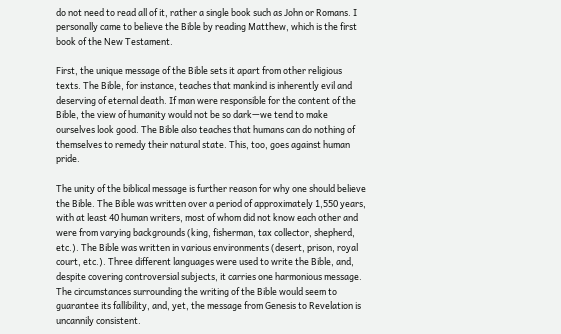do not need to read all of it, rather a single book such as John or Romans. I personally came to believe the Bible by reading Matthew, which is the first book of the New Testament.

First, the unique message of the Bible sets it apart from other religious texts. The Bible, for instance, teaches that mankind is inherently evil and deserving of eternal death. If man were responsible for the content of the Bible, the view of humanity would not be so dark—we tend to make ourselves look good. The Bible also teaches that humans can do nothing of themselves to remedy their natural state. This, too, goes against human pride.

The unity of the biblical message is further reason for why one should believe the Bible. The Bible was written over a period of approximately 1,550 years, with at least 40 human writers, most of whom did not know each other and were from varying backgrounds (king, fisherman, tax collector, shepherd, etc.). The Bible was written in various environments (desert, prison, royal court, etc.). Three different languages were used to write the Bible, and, despite covering controversial subjects, it carries one harmonious message. The circumstances surrounding the writing of the Bible would seem to guarantee its fallibility, and, yet, the message from Genesis to Revelation is uncannily consistent.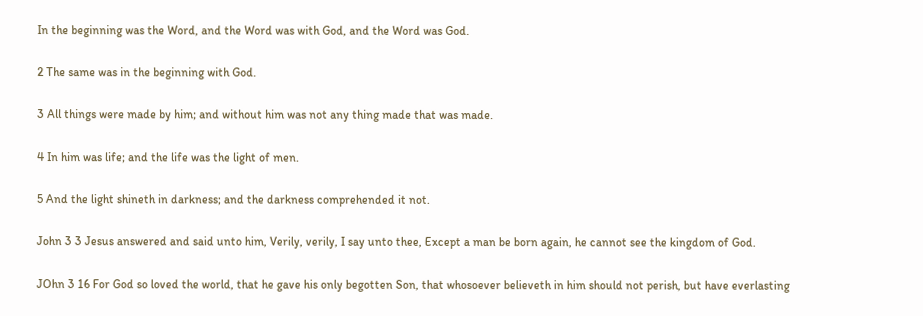In the beginning was the Word, and the Word was with God, and the Word was God.

2 The same was in the beginning with God.

3 All things were made by him; and without him was not any thing made that was made.

4 In him was life; and the life was the light of men.

5 And the light shineth in darkness; and the darkness comprehended it not.

John 3 3 Jesus answered and said unto him, Verily, verily, I say unto thee, Except a man be born again, he cannot see the kingdom of God.

JOhn 3 16 For God so loved the world, that he gave his only begotten Son, that whosoever believeth in him should not perish, but have everlasting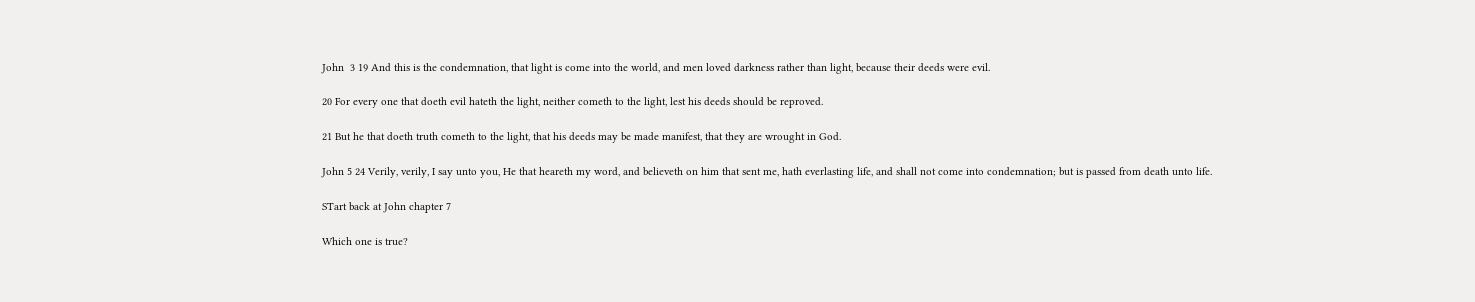John  3 19 And this is the condemnation, that light is come into the world, and men loved darkness rather than light, because their deeds were evil.

20 For every one that doeth evil hateth the light, neither cometh to the light, lest his deeds should be reproved.

21 But he that doeth truth cometh to the light, that his deeds may be made manifest, that they are wrought in God.

John 5 24 Verily, verily, I say unto you, He that heareth my word, and believeth on him that sent me, hath everlasting life, and shall not come into condemnation; but is passed from death unto life.

STart back at John chapter 7

Which one is true?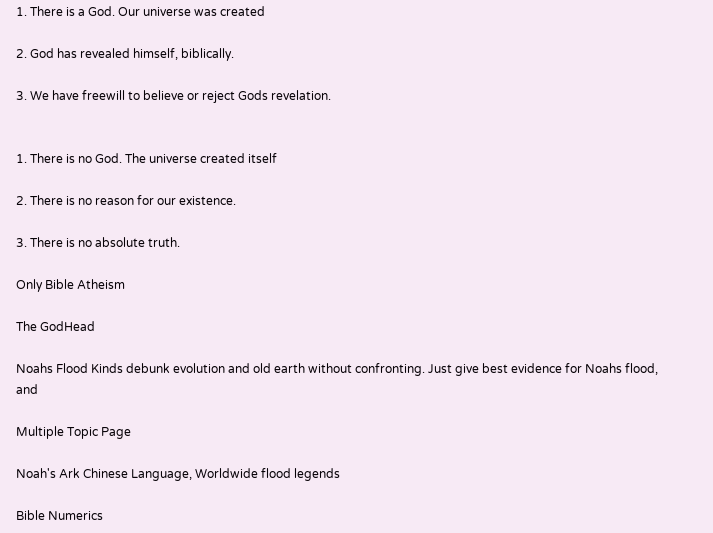1. There is a God. Our universe was created

2. God has revealed himself, biblically.

3. We have freewill to believe or reject Gods revelation.


1. There is no God. The universe created itself

2. There is no reason for our existence.

3. There is no absolute truth.

Only Bible Atheism

The GodHead

Noahs Flood Kinds debunk evolution and old earth without confronting. Just give best evidence for Noahs flood, and

Multiple Topic Page

Noah's Ark Chinese Language, Worldwide flood legends

Bible Numerics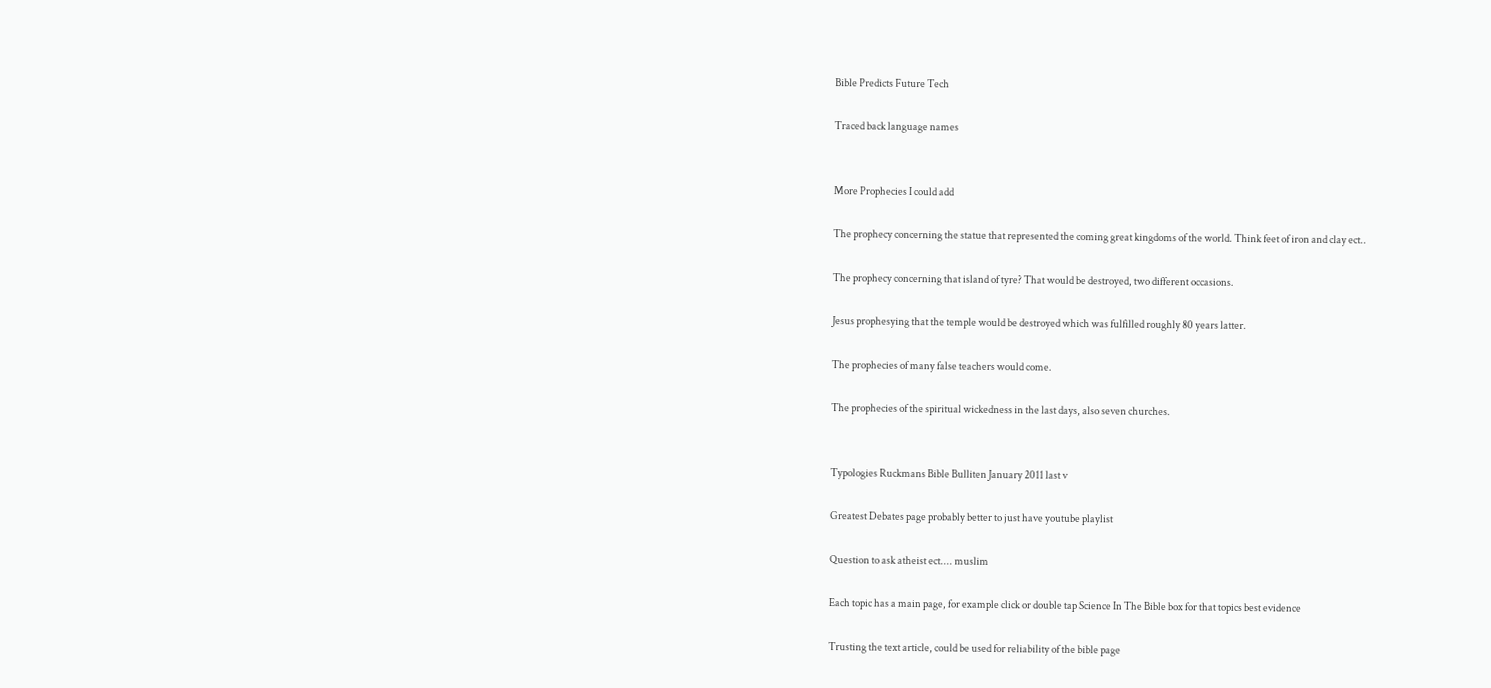Bible Predicts Future Tech

Traced back language names


More Prophecies I could add

The prophecy concerning the statue that represented the coming great kingdoms of the world. Think feet of iron and clay ect..

The prophecy concerning that island of tyre? That would be destroyed, two different occasions.

Jesus prophesying that the temple would be destroyed which was fulfilled roughly 80 years latter.

The prophecies of many false teachers would come.

The prophecies of the spiritual wickedness in the last days, also seven churches.


Typologies Ruckmans Bible Bulliten January 2011 last v

Greatest Debates page probably better to just have youtube playlist

Question to ask atheist ect.... muslim

Each topic has a main page, for example click or double tap Science In The Bible box for that topics best evidence

Trusting the text article, could be used for reliability of the bible page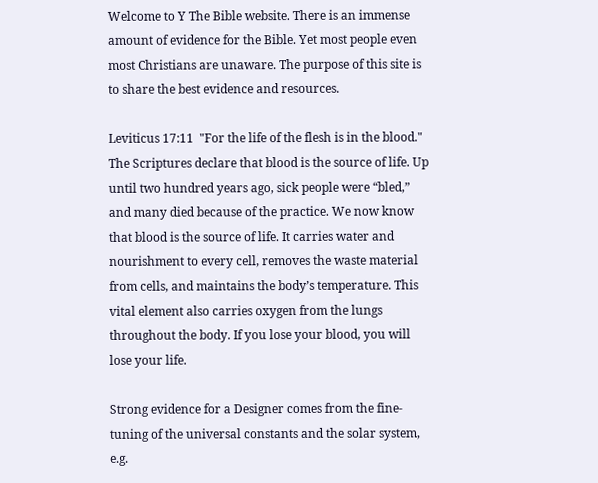Welcome to Y The Bible website. There is an immense amount of evidence for the Bible. Yet most people even most Christians are unaware. The purpose of this site is to share the best evidence and resources.

Leviticus 17:11  "For the life of the flesh is in the blood."
The Scriptures declare that blood is the source of life. Up until two hundred years ago, sick people were “bled,” and many died because of the practice. We now know that blood is the source of life. It carries water and nourishment to every cell, removes the waste material from cells, and maintains the body’s temperature. This vital element also carries oxygen from the lungs throughout the body. If you lose your blood, you will lose your life.

Strong evidence for a Designer comes from the fine-tuning of the universal constants and the solar system, e.g.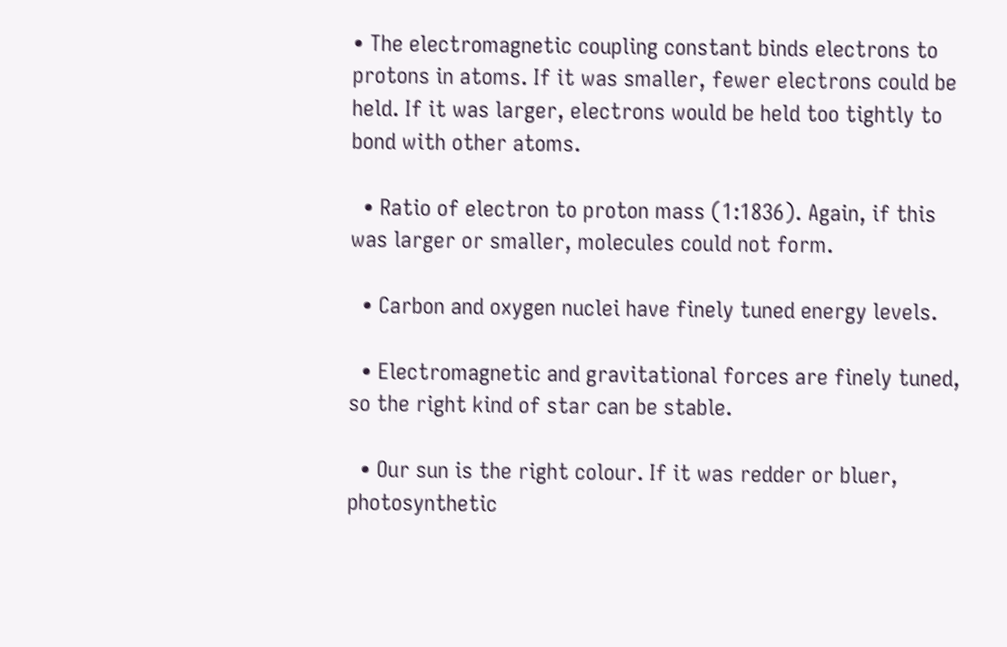• The electromagnetic coupling constant binds electrons to protons in atoms. If it was smaller, fewer electrons could be held. If it was larger, electrons would be held too tightly to bond with other atoms.

  • Ratio of electron to proton mass (1:1836). Again, if this was larger or smaller, molecules could not form.

  • Carbon and oxygen nuclei have finely tuned energy levels.

  • Electromagnetic and gravitational forces are finely tuned, so the right kind of star can be stable.

  • Our sun is the right colour. If it was redder or bluer, photosynthetic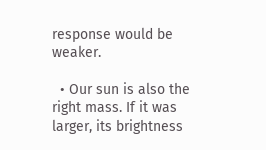response would be weaker.

  • Our sun is also the right mass. If it was larger, its brightness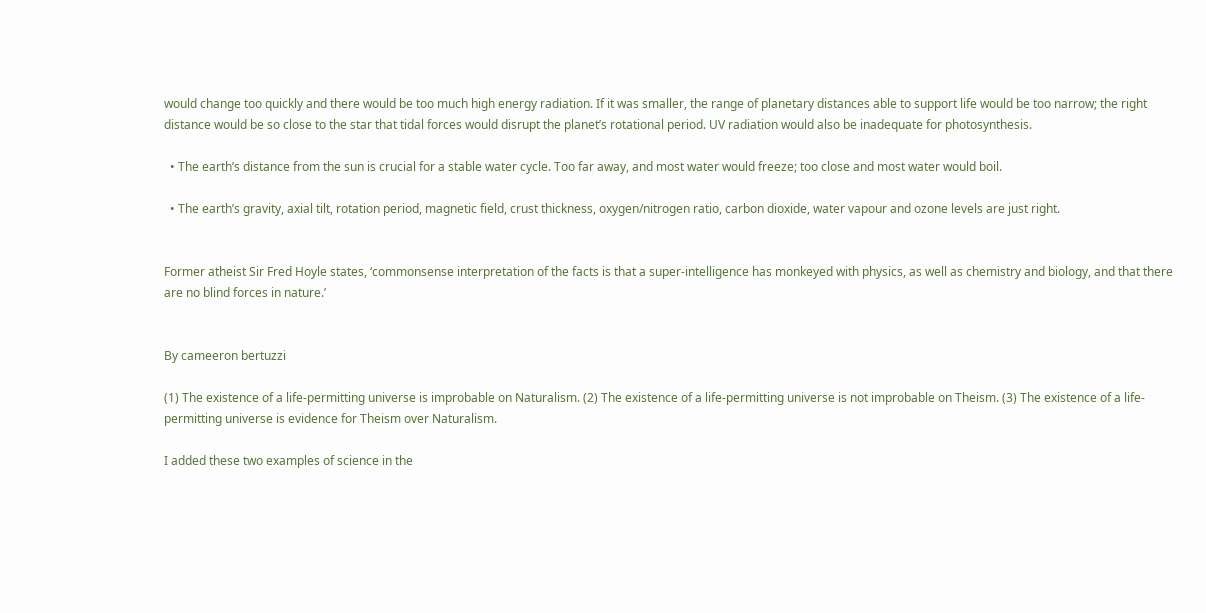would change too quickly and there would be too much high energy radiation. If it was smaller, the range of planetary distances able to support life would be too narrow; the right distance would be so close to the star that tidal forces would disrupt the planet’s rotational period. UV radiation would also be inadequate for photosynthesis.

  • The earth’s distance from the sun is crucial for a stable water cycle. Too far away, and most water would freeze; too close and most water would boil.

  • The earth’s gravity, axial tilt, rotation period, magnetic field, crust thickness, oxygen/nitrogen ratio, carbon dioxide, water vapour and ozone levels are just right.


Former atheist Sir Fred Hoyle states, ‘commonsense interpretation of the facts is that a super-intelligence has monkeyed with physics, as well as chemistry and biology, and that there are no blind forces in nature.’


By cameeron bertuzzi

(1) The existence of a life-permitting universe is improbable on Naturalism. (2) The existence of a life-permitting universe is not improbable on Theism. (3) The existence of a life-permitting universe is evidence for Theism over Naturalism.

I added these two examples of science in the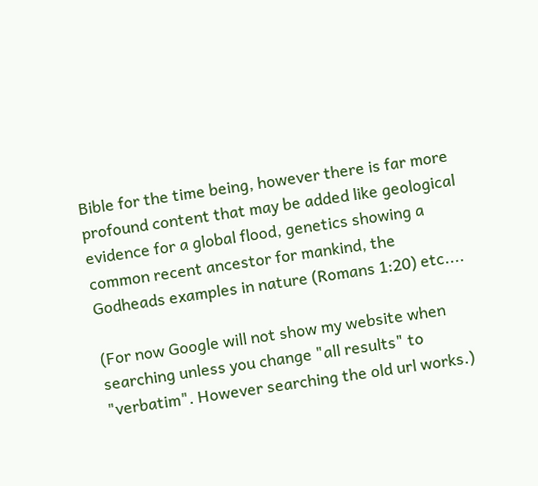Bible for the time being, however there is far more profound content that may be added like geological evidence for a global flood, genetics showing a common recent ancestor for mankind, the Godheads examples in nature (Romans 1:20) etc....

(For now Google will not show my website when searching unless you change "all results" to "verbatim". However searching the old url works.)